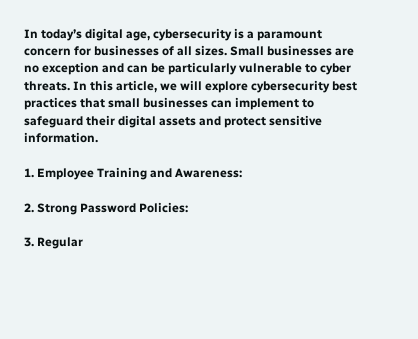In today’s digital age, cybersecurity is a paramount concern for businesses of all sizes. Small businesses are no exception and can be particularly vulnerable to cyber threats. In this article, we will explore cybersecurity best practices that small businesses can implement to safeguard their digital assets and protect sensitive information.

1. Employee Training and Awareness:

2. Strong Password Policies:

3. Regular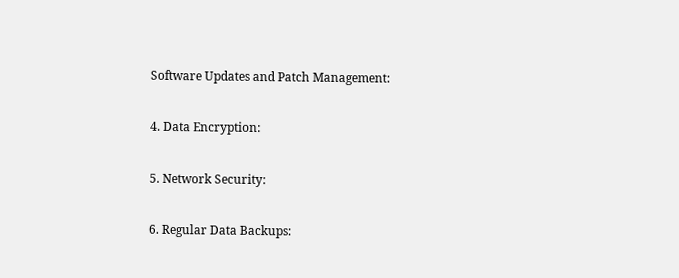Software Updates and Patch Management:

4. Data Encryption:

5. Network Security:

6. Regular Data Backups: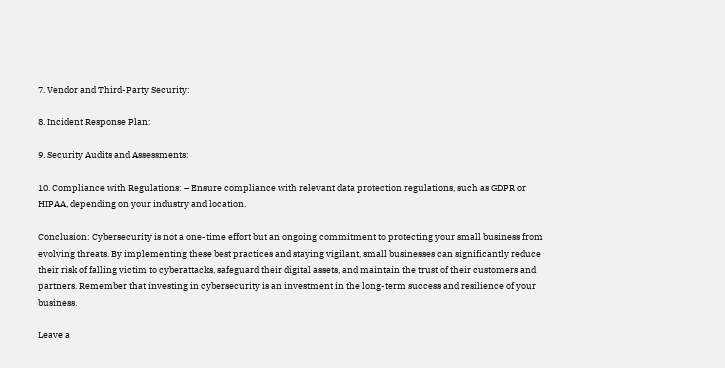7. Vendor and Third-Party Security:

8. Incident Response Plan:

9. Security Audits and Assessments:

10. Compliance with Regulations: – Ensure compliance with relevant data protection regulations, such as GDPR or HIPAA, depending on your industry and location.

Conclusion: Cybersecurity is not a one-time effort but an ongoing commitment to protecting your small business from evolving threats. By implementing these best practices and staying vigilant, small businesses can significantly reduce their risk of falling victim to cyberattacks, safeguard their digital assets, and maintain the trust of their customers and partners. Remember that investing in cybersecurity is an investment in the long-term success and resilience of your business.

Leave a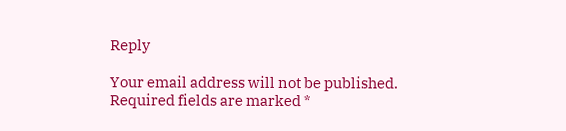Reply

Your email address will not be published. Required fields are marked *